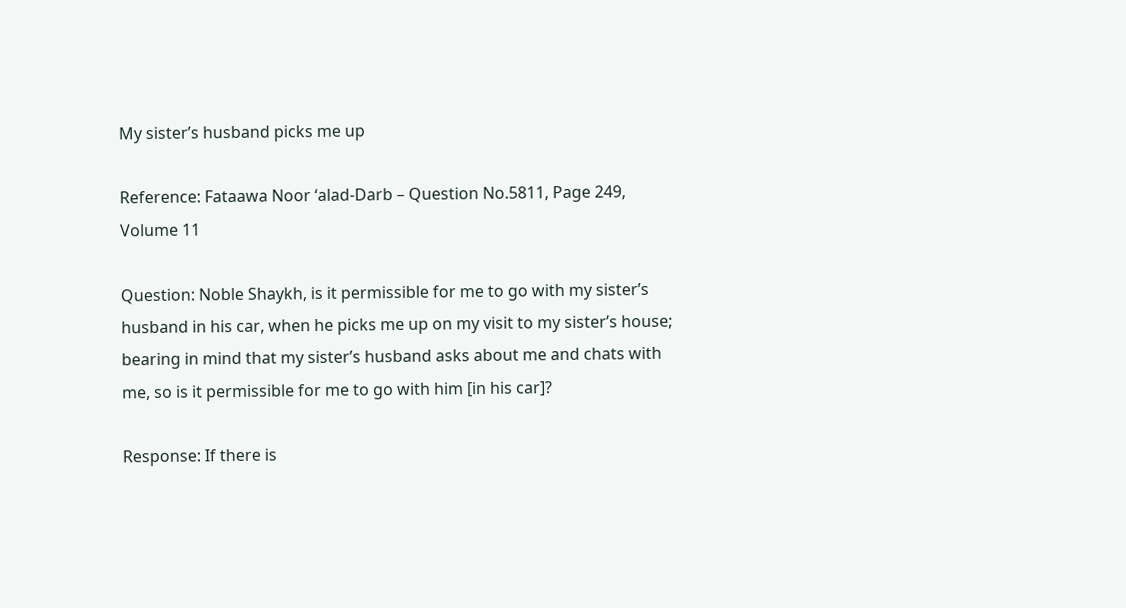My sister’s husband picks me up

Reference: Fataawa Noor ‘alad-Darb – Question No.5811, Page 249, Volume 11

Question: Noble Shaykh, is it permissible for me to go with my sister’s husband in his car, when he picks me up on my visit to my sister’s house; bearing in mind that my sister’s husband asks about me and chats with me, so is it permissible for me to go with him [in his car]?

Response: If there is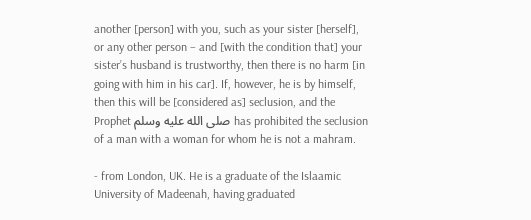another [person] with you, such as your sister [herself], or any other person – and [with the condition that] your sister’s husband is trustworthy, then there is no harm [in going with him in his car]. If, however, he is by himself, then this will be [considered as] seclusion, and the Prophet صلى الله عليه وسلم has prohibited the seclusion of a man with a woman for whom he is not a mahram.

- from London, UK. He is a graduate of the Islaamic University of Madeenah, having graduated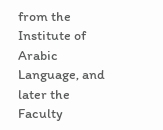from the Institute of Arabic Language, and later the Faculty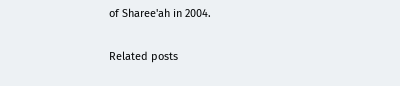of Sharee'ah in 2004.

Related posts